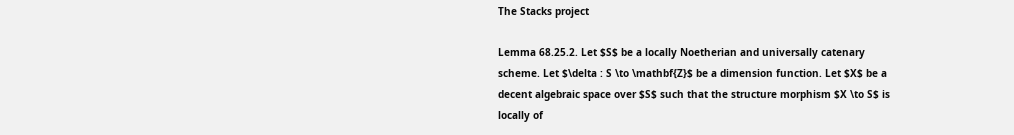The Stacks project

Lemma 68.25.2. Let $S$ be a locally Noetherian and universally catenary scheme. Let $\delta : S \to \mathbf{Z}$ be a dimension function. Let $X$ be a decent algebraic space over $S$ such that the structure morphism $X \to S$ is locally of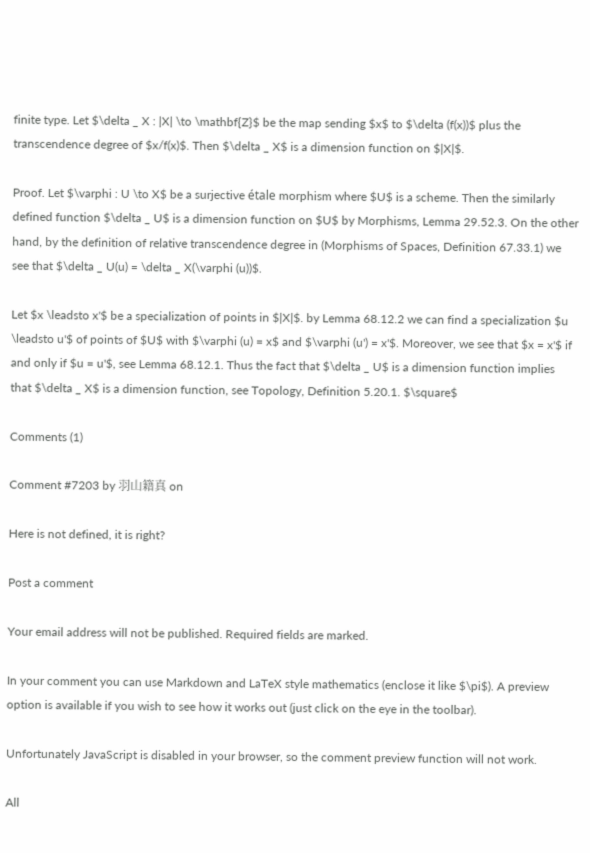finite type. Let $\delta _ X : |X| \to \mathbf{Z}$ be the map sending $x$ to $\delta (f(x))$ plus the transcendence degree of $x/f(x)$. Then $\delta _ X$ is a dimension function on $|X|$.

Proof. Let $\varphi : U \to X$ be a surjective étale morphism where $U$ is a scheme. Then the similarly defined function $\delta _ U$ is a dimension function on $U$ by Morphisms, Lemma 29.52.3. On the other hand, by the definition of relative transcendence degree in (Morphisms of Spaces, Definition 67.33.1) we see that $\delta _ U(u) = \delta _ X(\varphi (u))$.

Let $x \leadsto x'$ be a specialization of points in $|X|$. by Lemma 68.12.2 we can find a specialization $u \leadsto u'$ of points of $U$ with $\varphi (u) = x$ and $\varphi (u') = x'$. Moreover, we see that $x = x'$ if and only if $u = u'$, see Lemma 68.12.1. Thus the fact that $\delta _ U$ is a dimension function implies that $\delta _ X$ is a dimension function, see Topology, Definition 5.20.1. $\square$

Comments (1)

Comment #7203 by 羽山籍真 on

Here is not defined, it is right?

Post a comment

Your email address will not be published. Required fields are marked.

In your comment you can use Markdown and LaTeX style mathematics (enclose it like $\pi$). A preview option is available if you wish to see how it works out (just click on the eye in the toolbar).

Unfortunately JavaScript is disabled in your browser, so the comment preview function will not work.

All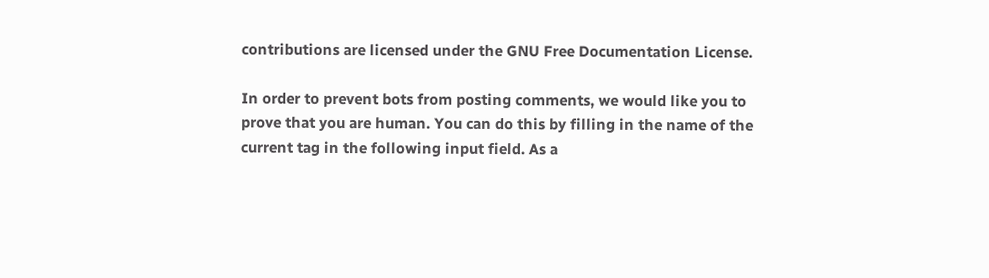contributions are licensed under the GNU Free Documentation License.

In order to prevent bots from posting comments, we would like you to prove that you are human. You can do this by filling in the name of the current tag in the following input field. As a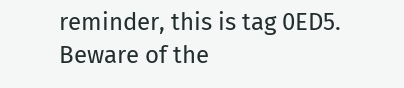reminder, this is tag 0ED5. Beware of the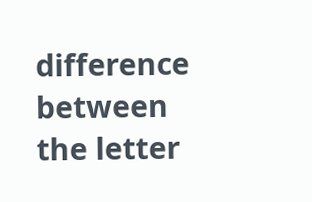difference between the letter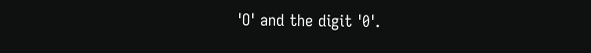'O' and the digit '0'.